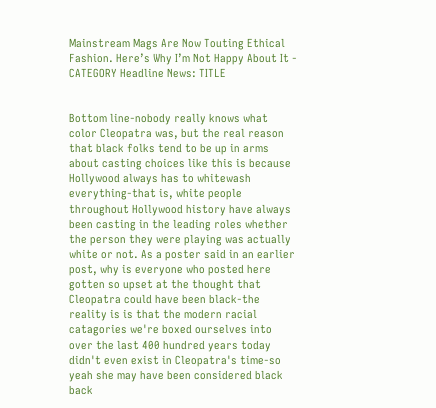Mainstream Mags Are Now Touting Ethical Fashion. Here’s Why I’m Not Happy About It - CATEGORY Headline News: TITLE


Bottom line-nobody really knows what color Cleopatra was, but the real reason that black folks tend to be up in arms about casting choices like this is because Hollywood always has to whitewash everything-that is, white people throughout Hollywood history have always been casting in the leading roles whether the person they were playing was actually white or not. As a poster said in an earlier post, why is everyone who posted here gotten so upset at the thought that Cleopatra could have been black-the reality is is that the modern racial catagories we're boxed ourselves into over the last 400 hundred years today didn't even exist in Cleopatra's time-so yeah she may have been considered black back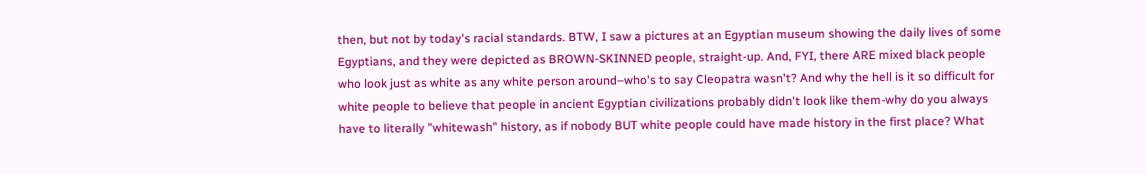then, but not by today's racial standards. BTW, I saw a pictures at an Egyptian museum showing the daily lives of some Egyptians, and they were depicted as BROWN-SKINNED people, straight-up. And, FYI, there ARE mixed black people who look just as white as any white person around–who's to say Cleopatra wasn't? And why the hell is it so difficult for white people to believe that people in ancient Egyptian civilizations probably didn't look like them-why do you always have to literally "whitewash" history, as if nobody BUT white people could have made history in the first place? What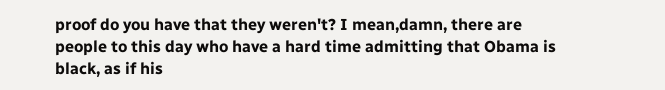proof do you have that they weren't? I mean,damn, there are people to this day who have a hard time admitting that Obama is black, as if his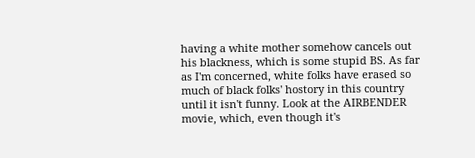having a white mother somehow cancels out his blackness, which is some stupid BS. As far as I'm concerned, white folks have erased so much of black folks' hostory in this country until it isn't funny. Look at the AIRBENDER movie, which, even though it's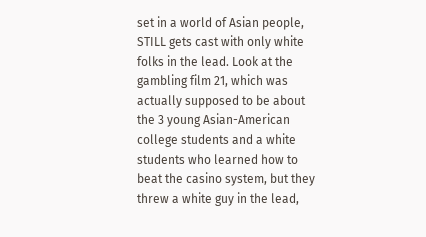set in a world of Asian people, STILL gets cast with only white folks in the lead. Look at the gambling film 21, which was actually supposed to be about the 3 young Asian-American college students and a white students who learned how to beat the casino system, but they threw a white guy in the lead,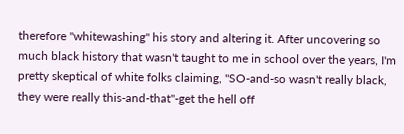therefore "whitewashing" his story and altering it. After uncovering so much black history that wasn't taught to me in school over the years, I'm pretty skeptical of white folks claiming, "SO-and-so wasn't really black, they were really this-and-that"-get the hell off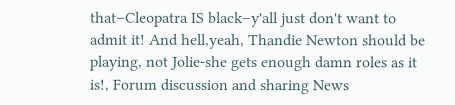that–Cleopatra IS black–y'all just don't want to admit it! And hell,yeah, Thandie Newton should be playing, not Jolie-she gets enough damn roles as it is!, Forum discussion and sharing News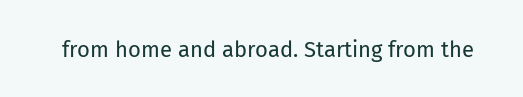from home and abroad. Starting from the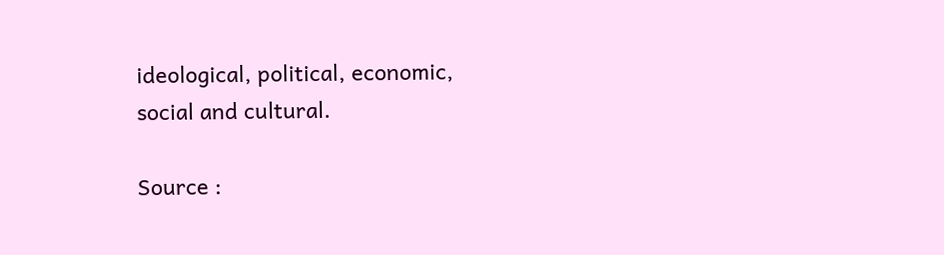ideological, political, economic, social and cultural.

Source :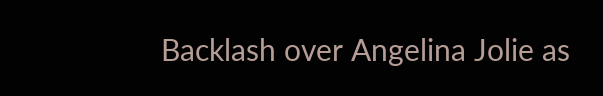Backlash over Angelina Jolie as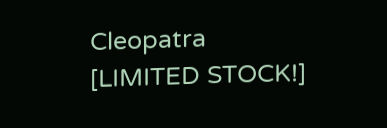Cleopatra
[LIMITED STOCK!]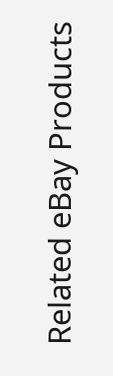Related eBay Products